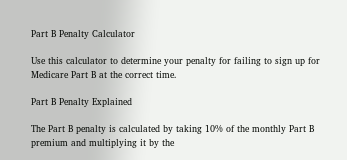Part B Penalty Calculator

Use this calculator to determine your penalty for failing to sign up for Medicare Part B at the correct time.

Part B Penalty Explained

The Part B penalty is calculated by taking 10% of the monthly Part B premium and multiplying it by the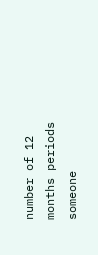number of 12 months periods someone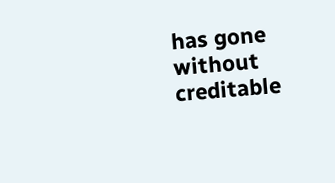has gone without creditable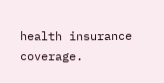health insurance coverage.